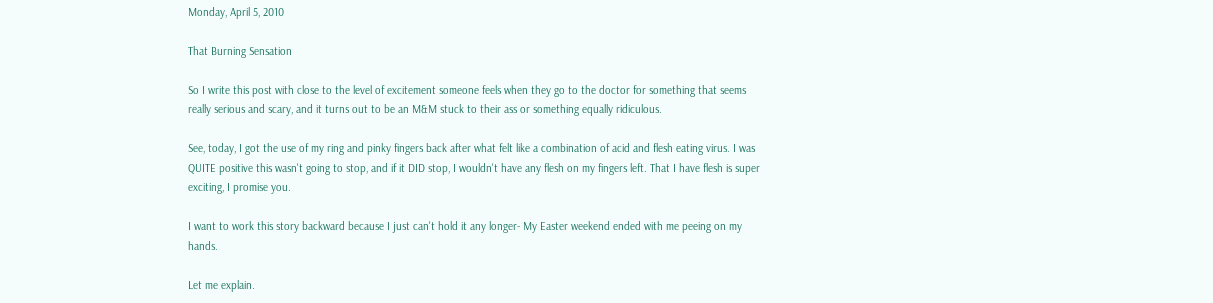Monday, April 5, 2010

That Burning Sensation

So I write this post with close to the level of excitement someone feels when they go to the doctor for something that seems really serious and scary, and it turns out to be an M&M stuck to their ass or something equally ridiculous.

See, today, I got the use of my ring and pinky fingers back after what felt like a combination of acid and flesh eating virus. I was QUITE positive this wasn't going to stop, and if it DID stop, I wouldn't have any flesh on my fingers left. That I have flesh is super exciting, I promise you.

I want to work this story backward because I just can't hold it any longer- My Easter weekend ended with me peeing on my hands.

Let me explain.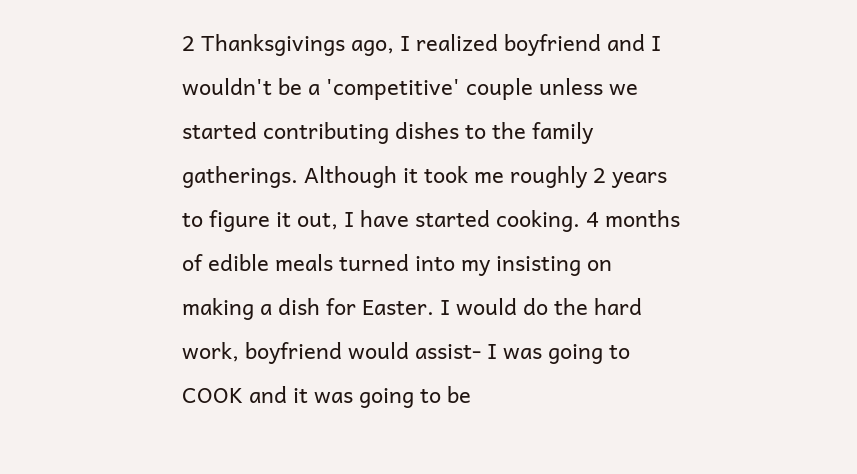2 Thanksgivings ago, I realized boyfriend and I wouldn't be a 'competitive' couple unless we started contributing dishes to the family gatherings. Although it took me roughly 2 years to figure it out, I have started cooking. 4 months of edible meals turned into my insisting on making a dish for Easter. I would do the hard work, boyfriend would assist- I was going to COOK and it was going to be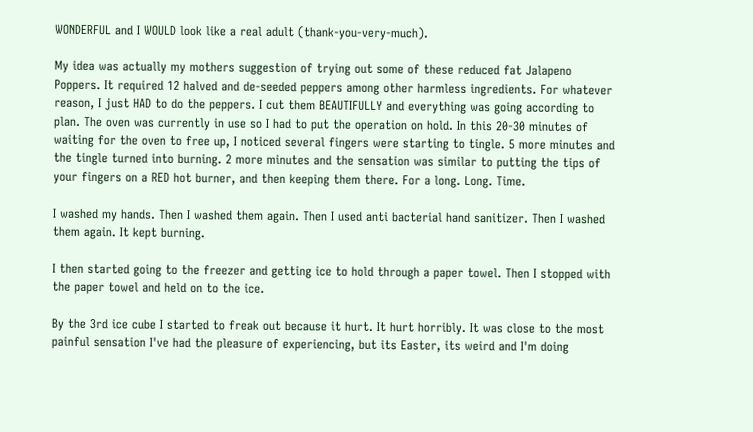WONDERFUL and I WOULD look like a real adult (thank-you-very-much).

My idea was actually my mothers suggestion of trying out some of these reduced fat Jalapeno Poppers. It required 12 halved and de-seeded peppers among other harmless ingredients. For whatever reason, I just HAD to do the peppers. I cut them BEAUTIFULLY and everything was going according to plan. The oven was currently in use so I had to put the operation on hold. In this 20-30 minutes of waiting for the oven to free up, I noticed several fingers were starting to tingle. 5 more minutes and the tingle turned into burning. 2 more minutes and the sensation was similar to putting the tips of your fingers on a RED hot burner, and then keeping them there. For a long. Long. Time.

I washed my hands. Then I washed them again. Then I used anti bacterial hand sanitizer. Then I washed them again. It kept burning.

I then started going to the freezer and getting ice to hold through a paper towel. Then I stopped with the paper towel and held on to the ice.

By the 3rd ice cube I started to freak out because it hurt. It hurt horribly. It was close to the most painful sensation I've had the pleasure of experiencing, but its Easter, its weird and I'm doing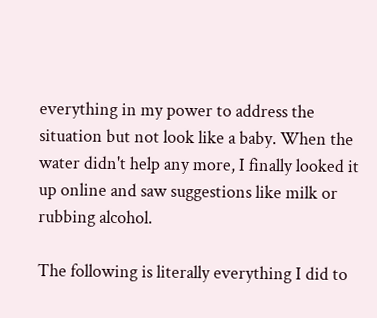everything in my power to address the situation but not look like a baby. When the water didn't help any more, I finally looked it up online and saw suggestions like milk or rubbing alcohol.

The following is literally everything I did to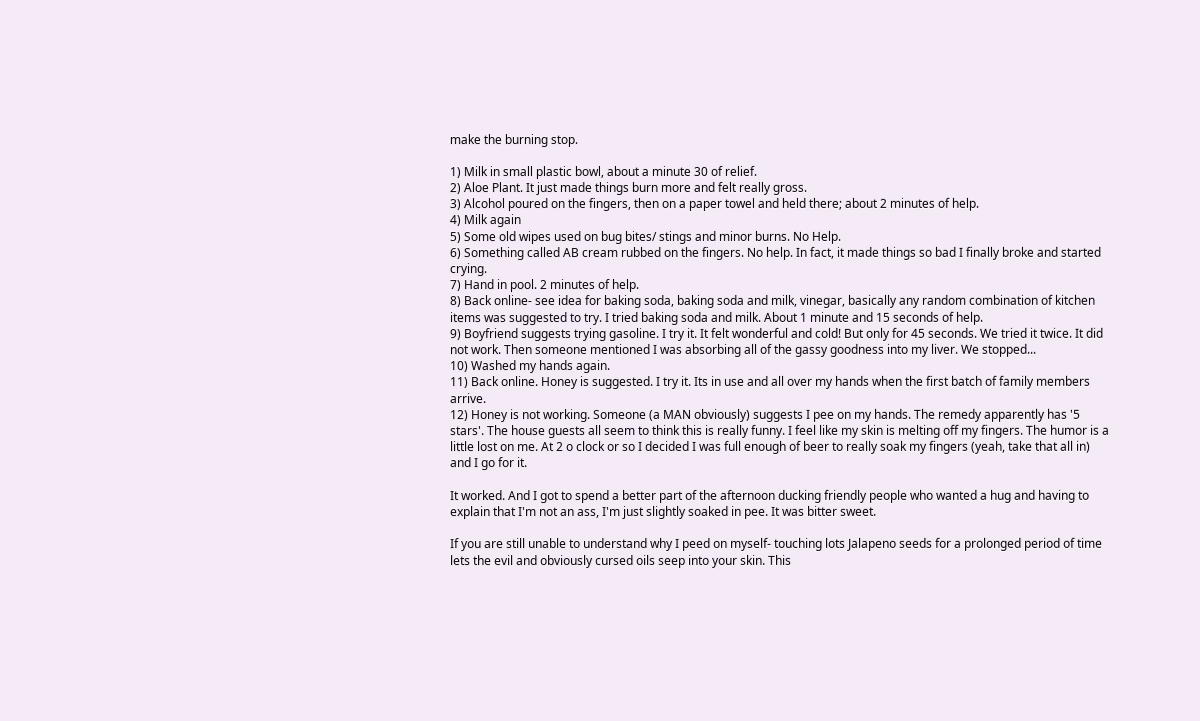make the burning stop.

1) Milk in small plastic bowl, about a minute 30 of relief.
2) Aloe Plant. It just made things burn more and felt really gross.
3) Alcohol poured on the fingers, then on a paper towel and held there; about 2 minutes of help.
4) Milk again
5) Some old wipes used on bug bites/ stings and minor burns. No Help.
6) Something called AB cream rubbed on the fingers. No help. In fact, it made things so bad I finally broke and started crying.
7) Hand in pool. 2 minutes of help.
8) Back online- see idea for baking soda, baking soda and milk, vinegar, basically any random combination of kitchen items was suggested to try. I tried baking soda and milk. About 1 minute and 15 seconds of help.
9) Boyfriend suggests trying gasoline. I try it. It felt wonderful and cold! But only for 45 seconds. We tried it twice. It did not work. Then someone mentioned I was absorbing all of the gassy goodness into my liver. We stopped...
10) Washed my hands again.
11) Back online. Honey is suggested. I try it. Its in use and all over my hands when the first batch of family members arrive.
12) Honey is not working. Someone (a MAN obviously) suggests I pee on my hands. The remedy apparently has '5 stars'. The house guests all seem to think this is really funny. I feel like my skin is melting off my fingers. The humor is a little lost on me. At 2 o clock or so I decided I was full enough of beer to really soak my fingers (yeah, take that all in) and I go for it.

It worked. And I got to spend a better part of the afternoon ducking friendly people who wanted a hug and having to explain that I'm not an ass, I'm just slightly soaked in pee. It was bitter sweet.

If you are still unable to understand why I peed on myself- touching lots Jalapeno seeds for a prolonged period of time lets the evil and obviously cursed oils seep into your skin. This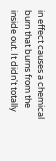in effect causes a chemical burn that burns from the inside out. It didn't totally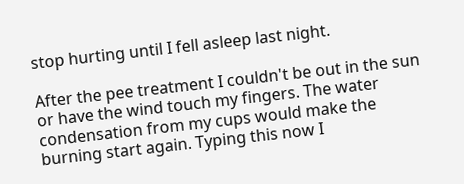stop hurting until I fell asleep last night.

After the pee treatment I couldn't be out in the sun or have the wind touch my fingers. The water condensation from my cups would make the burning start again. Typing this now I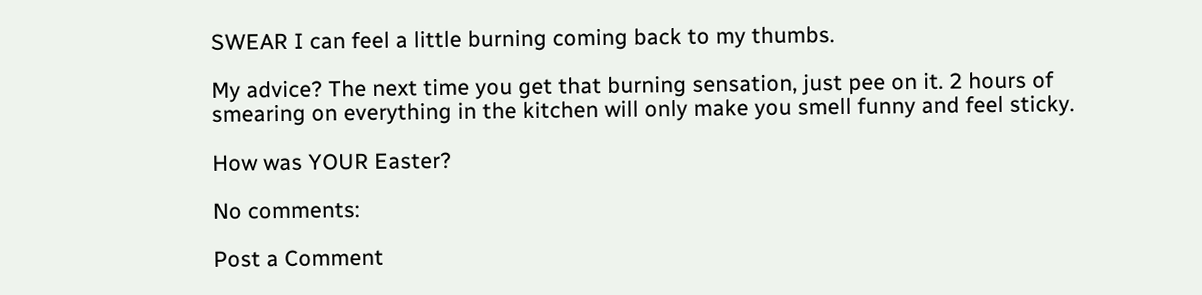SWEAR I can feel a little burning coming back to my thumbs.

My advice? The next time you get that burning sensation, just pee on it. 2 hours of smearing on everything in the kitchen will only make you smell funny and feel sticky.

How was YOUR Easter?

No comments:

Post a Comment